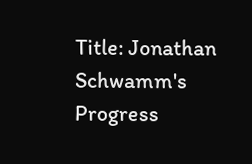Title: Jonathan Schwamm's Progress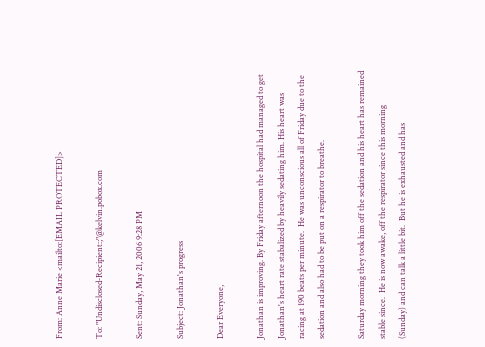From: Anne Marie <mailto:[EMAIL PROTECTED]>

To: "Undisclosed-Recipient:;"@kelvin.pobox.com

Sent: Sunday, May 21, 2006 9:28 PM

Subject: Jonathan's progress

Dear Everyone,

Jonathan is improving. By Friday afternoon the hospital had managed to get
Jonathan's heart rate stabalized by heavily sedating him. His heart was
racing at 190 beats per minute.  He was unconscious all of Friday due to the
sedation and also had to be put on a respirator to breathe.

Saturday morning they took him off the sedation and his heart has remained
stable since.  He is now awake, off the respirator since this morning
(Sunday) and can talk a little bit.  But he is exhausted and has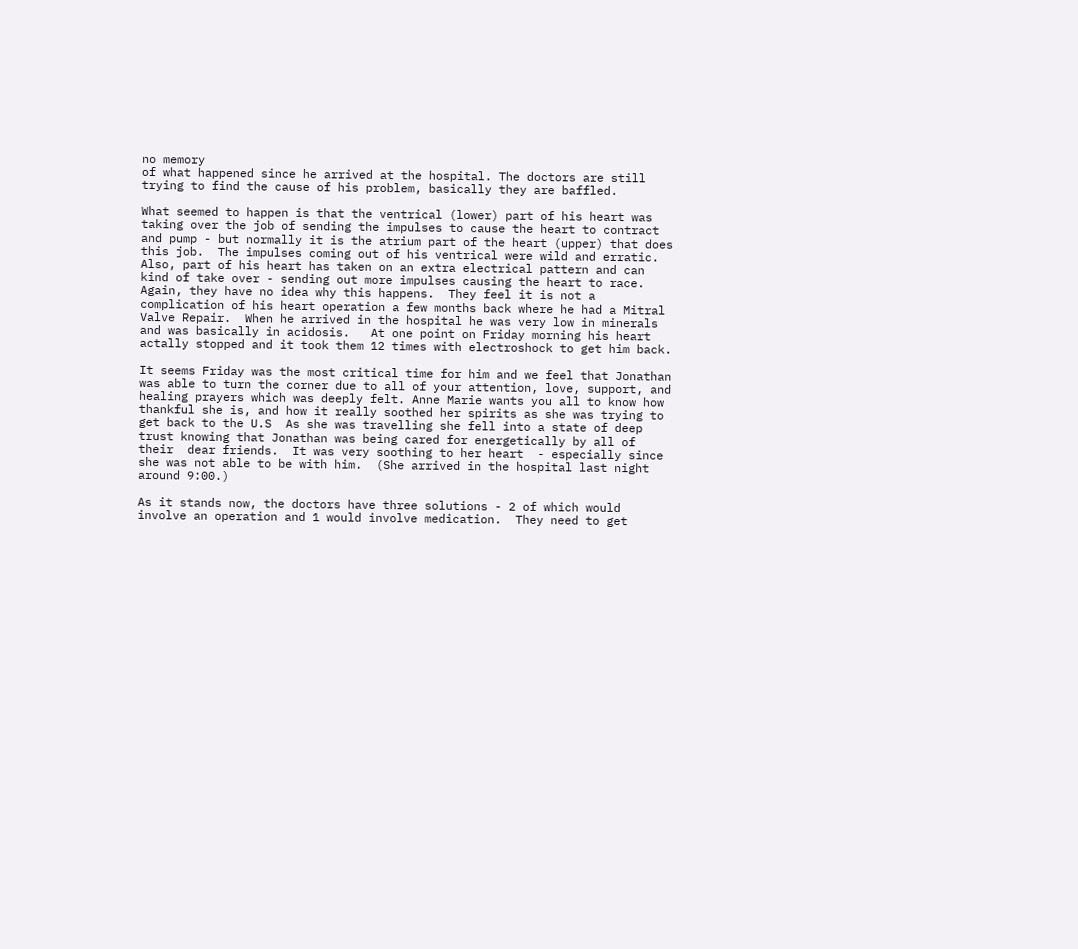no memory
of what happened since he arrived at the hospital. The doctors are still
trying to find the cause of his problem, basically they are baffled.

What seemed to happen is that the ventrical (lower) part of his heart was
taking over the job of sending the impulses to cause the heart to contract
and pump - but normally it is the atrium part of the heart (upper) that does
this job.  The impulses coming out of his ventrical were wild and erratic.
Also, part of his heart has taken on an extra electrical pattern and can
kind of take over - sending out more impulses causing the heart to race.
Again, they have no idea why this happens.  They feel it is not a
complication of his heart operation a few months back where he had a Mitral
Valve Repair.  When he arrived in the hospital he was very low in minerals
and was basically in acidosis.   At one point on Friday morning his heart
actally stopped and it took them 12 times with electroshock to get him back.

It seems Friday was the most critical time for him and we feel that Jonathan
was able to turn the corner due to all of your attention, love, support, and
healing prayers which was deeply felt. Anne Marie wants you all to know how
thankful she is, and how it really soothed her spirits as she was trying to
get back to the U.S  As she was travelling she fell into a state of deep
trust knowing that Jonathan was being cared for energetically by all of
their  dear friends.  It was very soothing to her heart  - especially since
she was not able to be with him.  (She arrived in the hospital last night
around 9:00.)

As it stands now, the doctors have three solutions - 2 of which would
involve an operation and 1 would involve medication.  They need to get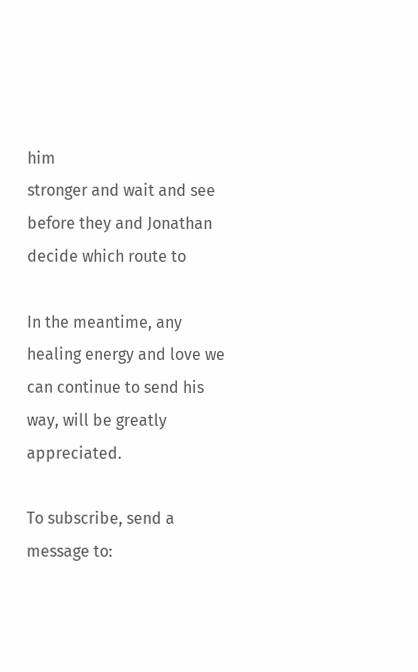him
stronger and wait and see before they and Jonathan decide which route to

In the meantime, any healing energy and love we can continue to send his
way, will be greatly appreciated.

To subscribe, send a message to: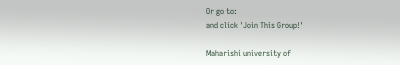Or go to:
and click 'Join This Group!'

Maharishi university of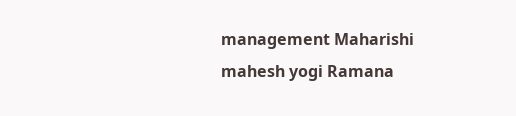management Maharishi mahesh yogi Ramana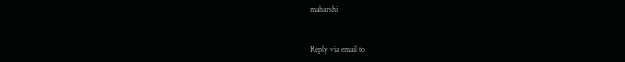maharshi


Reply via email to